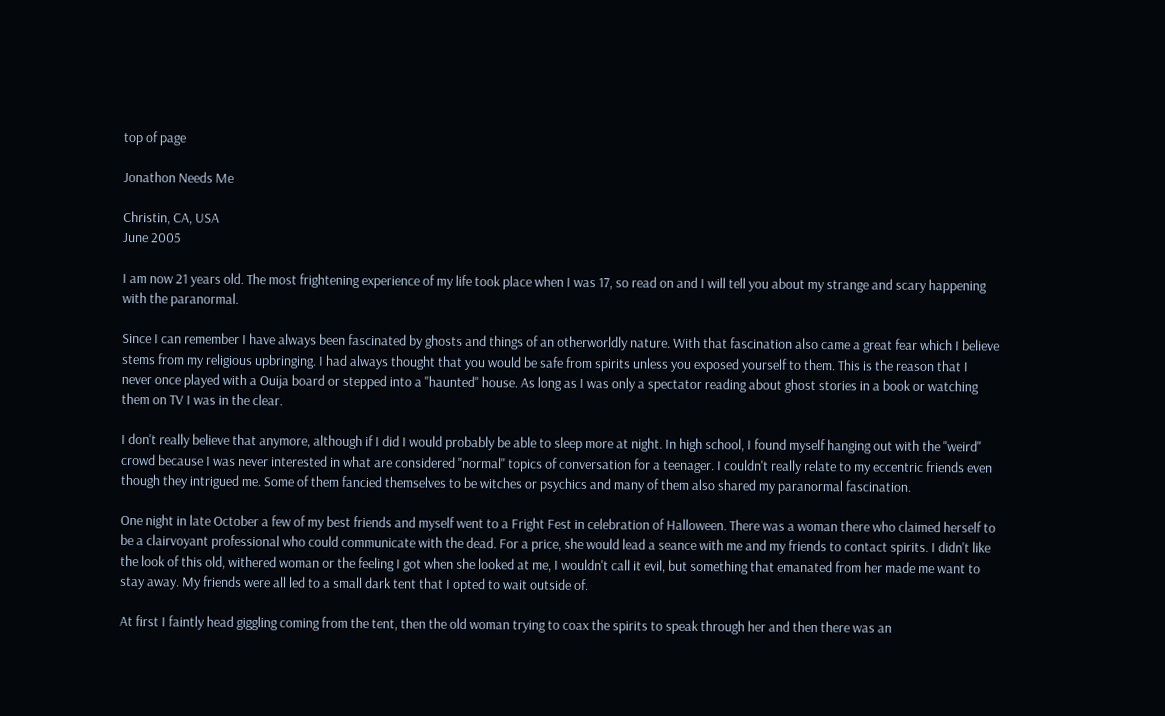top of page

Jonathon Needs Me

Christin, CA, USA
June 2005

I am now 21 years old. The most frightening experience of my life took place when I was 17, so read on and I will tell you about my strange and scary happening with the paranormal.

Since I can remember I have always been fascinated by ghosts and things of an otherworldly nature. With that fascination also came a great fear which I believe stems from my religious upbringing. I had always thought that you would be safe from spirits unless you exposed yourself to them. This is the reason that I never once played with a Ouija board or stepped into a "haunted" house. As long as I was only a spectator reading about ghost stories in a book or watching them on TV I was in the clear.

I don't really believe that anymore, although if I did I would probably be able to sleep more at night. In high school, I found myself hanging out with the "weird" crowd because I was never interested in what are considered "normal" topics of conversation for a teenager. I couldn't really relate to my eccentric friends even though they intrigued me. Some of them fancied themselves to be witches or psychics and many of them also shared my paranormal fascination.

One night in late October a few of my best friends and myself went to a Fright Fest in celebration of Halloween. There was a woman there who claimed herself to be a clairvoyant professional who could communicate with the dead. For a price, she would lead a seance with me and my friends to contact spirits. I didn't like the look of this old, withered woman or the feeling I got when she looked at me, I wouldn't call it evil, but something that emanated from her made me want to stay away. My friends were all led to a small dark tent that I opted to wait outside of.

At first I faintly head giggling coming from the tent, then the old woman trying to coax the spirits to speak through her and then there was an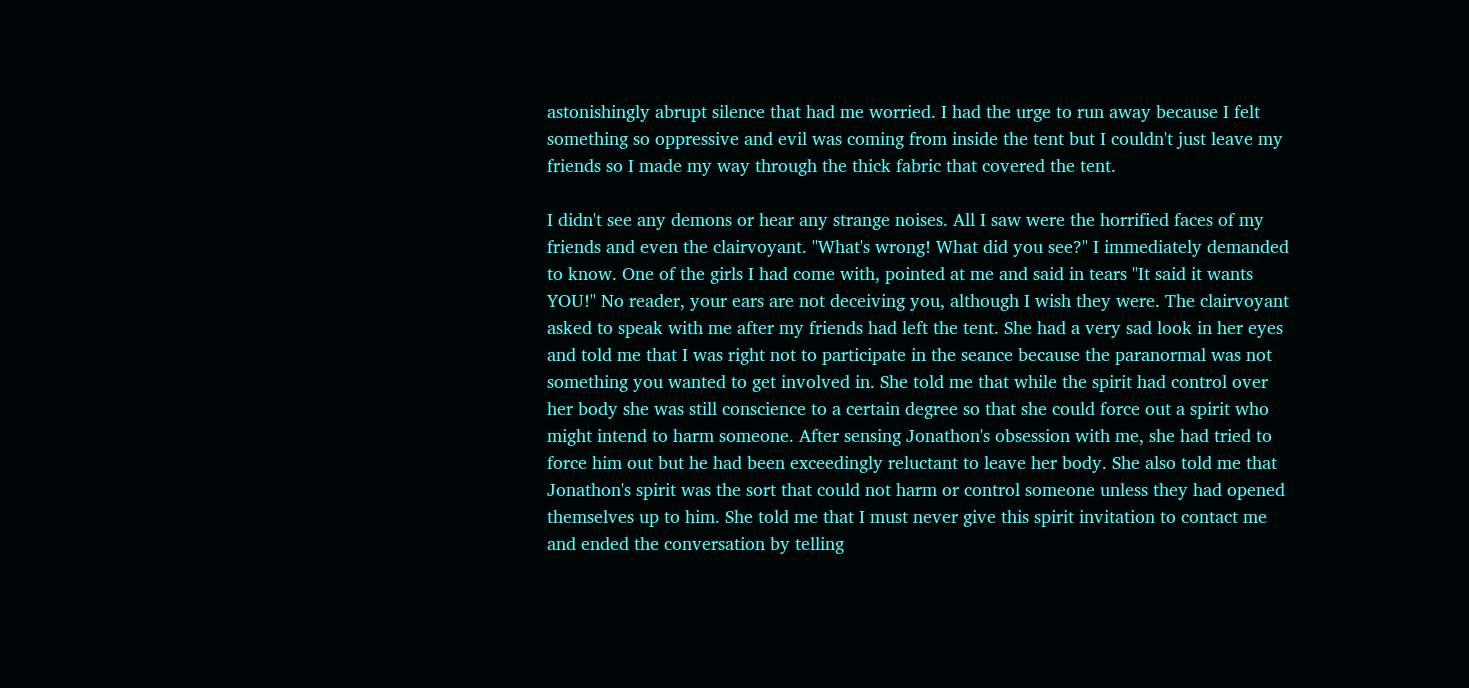astonishingly abrupt silence that had me worried. I had the urge to run away because I felt something so oppressive and evil was coming from inside the tent but I couldn't just leave my friends so I made my way through the thick fabric that covered the tent.

I didn't see any demons or hear any strange noises. All I saw were the horrified faces of my friends and even the clairvoyant. "What's wrong! What did you see?" I immediately demanded to know. One of the girls I had come with, pointed at me and said in tears "It said it wants YOU!" No reader, your ears are not deceiving you, although I wish they were. The clairvoyant asked to speak with me after my friends had left the tent. She had a very sad look in her eyes and told me that I was right not to participate in the seance because the paranormal was not something you wanted to get involved in. She told me that while the spirit had control over her body she was still conscience to a certain degree so that she could force out a spirit who might intend to harm someone. After sensing Jonathon's obsession with me, she had tried to force him out but he had been exceedingly reluctant to leave her body. She also told me that Jonathon's spirit was the sort that could not harm or control someone unless they had opened themselves up to him. She told me that I must never give this spirit invitation to contact me and ended the conversation by telling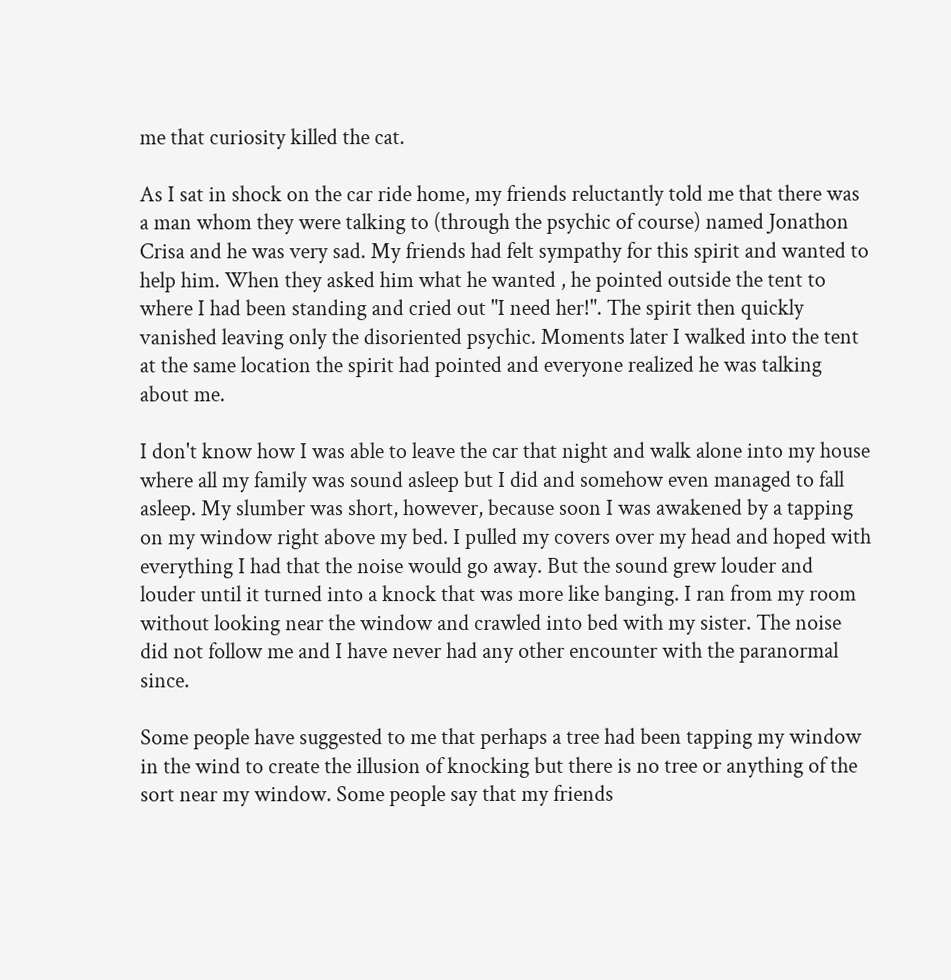me that curiosity killed the cat.

As I sat in shock on the car ride home, my friends reluctantly told me that there was a man whom they were talking to (through the psychic of course) named Jonathon Crisa and he was very sad. My friends had felt sympathy for this spirit and wanted to help him. When they asked him what he wanted , he pointed outside the tent to where I had been standing and cried out "I need her!". The spirit then quickly vanished leaving only the disoriented psychic. Moments later I walked into the tent at the same location the spirit had pointed and everyone realized he was talking about me.

I don't know how I was able to leave the car that night and walk alone into my house where all my family was sound asleep but I did and somehow even managed to fall asleep. My slumber was short, however, because soon I was awakened by a tapping on my window right above my bed. I pulled my covers over my head and hoped with everything I had that the noise would go away. But the sound grew louder and louder until it turned into a knock that was more like banging. I ran from my room without looking near the window and crawled into bed with my sister. The noise did not follow me and I have never had any other encounter with the paranormal since.

Some people have suggested to me that perhaps a tree had been tapping my window in the wind to create the illusion of knocking but there is no tree or anything of the sort near my window. Some people say that my friends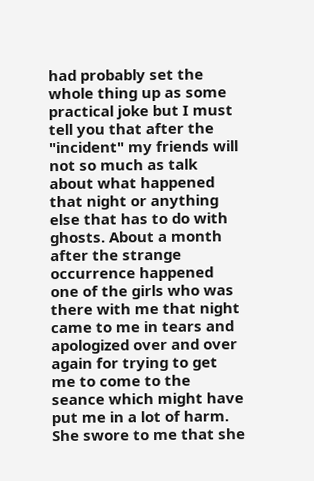had probably set the whole thing up as some practical joke but I must tell you that after the "incident" my friends will not so much as talk about what happened that night or anything else that has to do with ghosts. About a month after the strange occurrence happened one of the girls who was there with me that night came to me in tears and apologized over and over again for trying to get me to come to the seance which might have put me in a lot of harm. She swore to me that she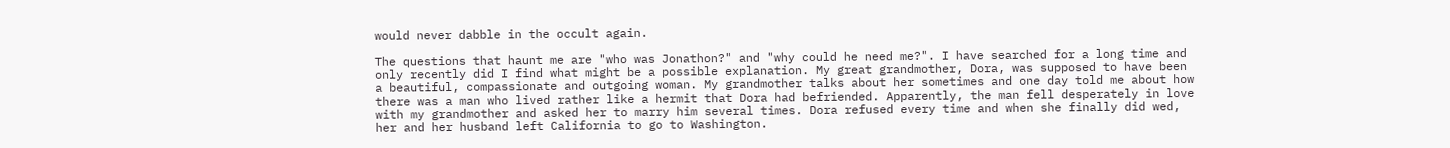would never dabble in the occult again.

The questions that haunt me are "who was Jonathon?" and "why could he need me?". I have searched for a long time and only recently did I find what might be a possible explanation. My great grandmother, Dora, was supposed to have been a beautiful, compassionate and outgoing woman. My grandmother talks about her sometimes and one day told me about how there was a man who lived rather like a hermit that Dora had befriended. Apparently, the man fell desperately in love with my grandmother and asked her to marry him several times. Dora refused every time and when she finally did wed, her and her husband left California to go to Washington.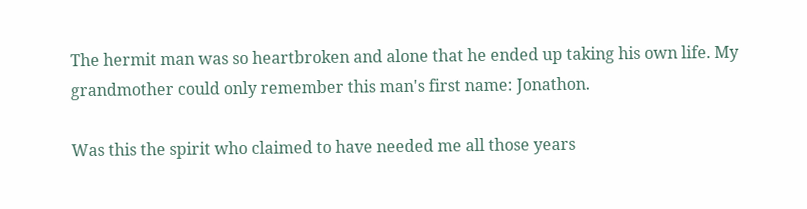The hermit man was so heartbroken and alone that he ended up taking his own life. My grandmother could only remember this man's first name: Jonathon.

Was this the spirit who claimed to have needed me all those years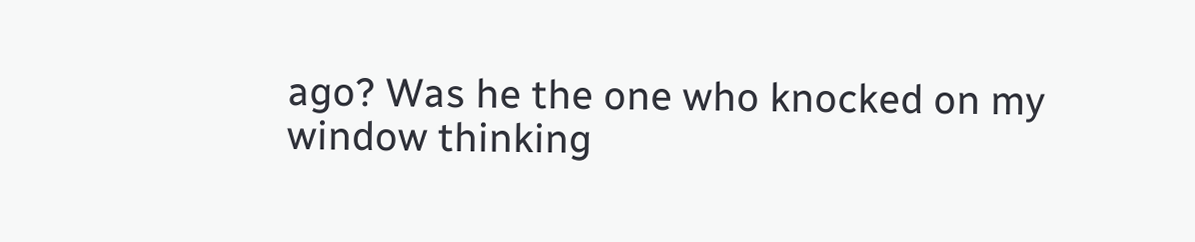ago? Was he the one who knocked on my window thinking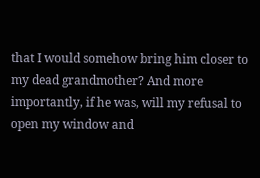that I would somehow bring him closer to my dead grandmother? And more importantly, if he was, will my refusal to open my window and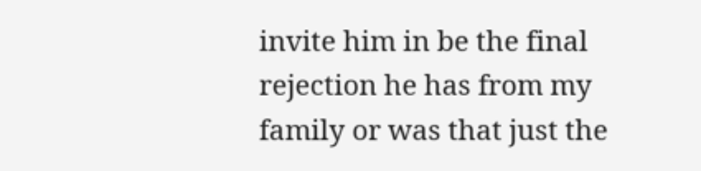invite him in be the final rejection he has from my family or was that just the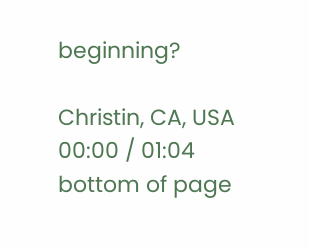beginning?

Christin, CA, USA
00:00 / 01:04
bottom of page